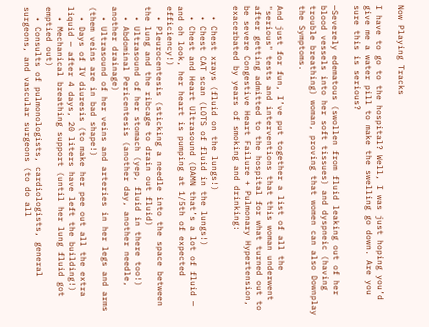Now Playing Tracks

I have to go to the hospital? Well, I was just hoping you’d give me a water pill to make the swelling go down. Are you sure this is serious?

—Severely edematous (swollen from fluid leaking out of her blood vessels into her soft tissues) and dyspneic (having trouble breathing) woman, proving that women can also Downplay the Symptoms.

And just for fun, I’ve put together a list of all the "serious" tests and interventions that this woman underwent after getting admitted to the hospital for what turned out to be severe Congestive Heart Failure + Pulmonary Hypertension, exacerbated by years of smoking and drinking:

  • Chest xrays (fluid on the lungs!)
  • Chest CAT scan (LOTS of fluid in the lungs!)
  • Chest and Heart Ultrasound (DAMN that’s a lot of fluid — and oh look, her heart is pumping at 1/5th of expected efficiency!)
  • Pleurocentesis (sticking a needle into the space between the lung and the ribcage to drain out fluid)
  • Ultrasound of her stomach (yep, fluid in there too!)
  • Abdominal Pericentesis (another day, another needle, another drainage)
  • Ultrasound of her veins and arteries in her legs and arms (them veins are in bad shape!)
  • Days of IV diuresis (to make her pee out all the extra liquid — after 4 days, 20 liters have left the building!)
  • Mechanical breathing support (until her lung fluid got emptied out)
  • Consults of pulmonologists, cardiologists, general surgeons, and vascular surgeons (to do all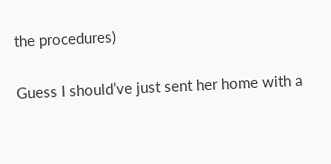the procedures)

Guess I should’ve just sent her home with a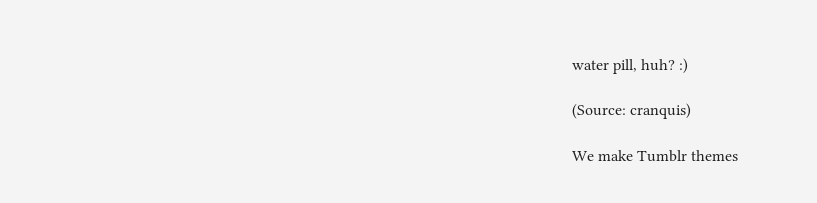water pill, huh? :)

(Source: cranquis)

We make Tumblr themes